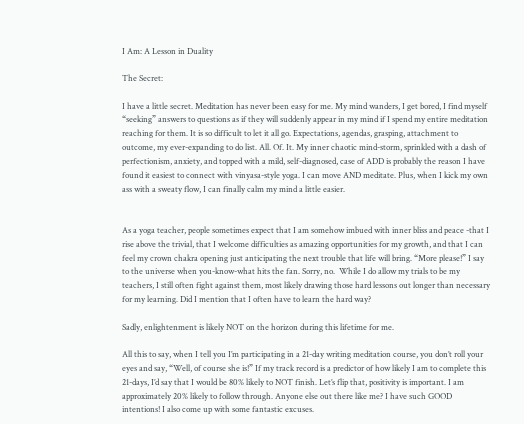I Am: A Lesson in Duality

The Secret:

I have a little secret. Meditation has never been easy for me. My mind wanders, I get bored, I find myself “seeking” answers to questions as if they will suddenly appear in my mind if I spend my entire meditation reaching for them. It is so difficult to let it all go. Expectations, agendas, grasping, attachment to outcome, my ever-expanding to do list. All. Of. It. My inner chaotic mind-storm, sprinkled with a dash of perfectionism, anxiety, and topped with a mild, self-diagnosed, case of ADD is probably the reason I have found it easiest to connect with vinyasa-style yoga. I can move AND meditate. Plus, when I kick my own ass with a sweaty flow, I can finally calm my mind a little easier.


As a yoga teacher, people sometimes expect that I am somehow imbued with inner bliss and peace -that I rise above the trivial, that I welcome difficulties as amazing opportunities for my growth, and that I can feel my crown chakra opening just anticipating the next trouble that life will bring. “More please!” I say to the universe when you-know-what hits the fan. Sorry, no.  While I do allow my trials to be my teachers, I still often fight against them, most likely drawing those hard lessons out longer than necessary for my learning. Did I mention that I often have to learn the hard way?

Sadly, enlightenment is likely NOT on the horizon during this lifetime for me.

All this to say, when I tell you I’m participating in a 21-day writing meditation course, you don’t roll your eyes and say, “Well, of course she is!” If my track record is a predictor of how likely I am to complete this 21-days, I’d say that I would be 80% likely to NOT finish. Let’s flip that, positivity is important. I am approximately 20% likely to follow through. Anyone else out there like me? I have such GOOD intentions! I also come up with some fantastic excuses.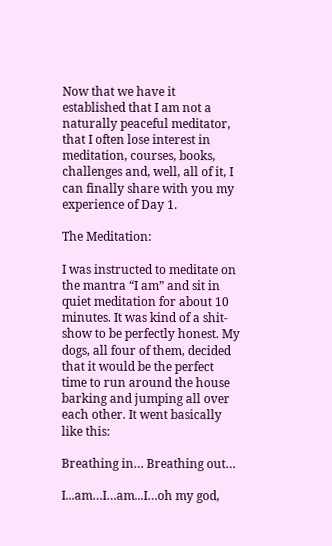Now that we have it established that I am not a naturally peaceful meditator, that I often lose interest in meditation, courses, books, challenges and, well, all of it, I can finally share with you my experience of Day 1.

The Meditation:

I was instructed to meditate on the mantra “I am” and sit in quiet meditation for about 10 minutes. It was kind of a shit-show to be perfectly honest. My dogs, all four of them, decided that it would be the perfect time to run around the house barking and jumping all over each other. It went basically like this:

Breathing in… Breathing out…

I...am…I…am...I…oh my god,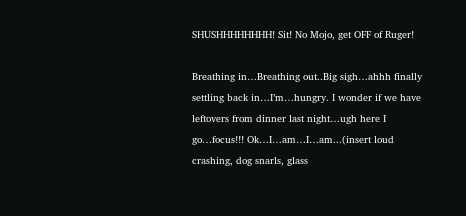SHUSHHHHHHHH! Sit! No Mojo, get OFF of Ruger!

Breathing in…Breathing out..Big sigh…ahhh finally settling back in…I’m…hungry. I wonder if we have leftovers from dinner last night…ugh here I go…focus!!! Ok…I…am…I…am...(insert loud crashing, dog snarls, glass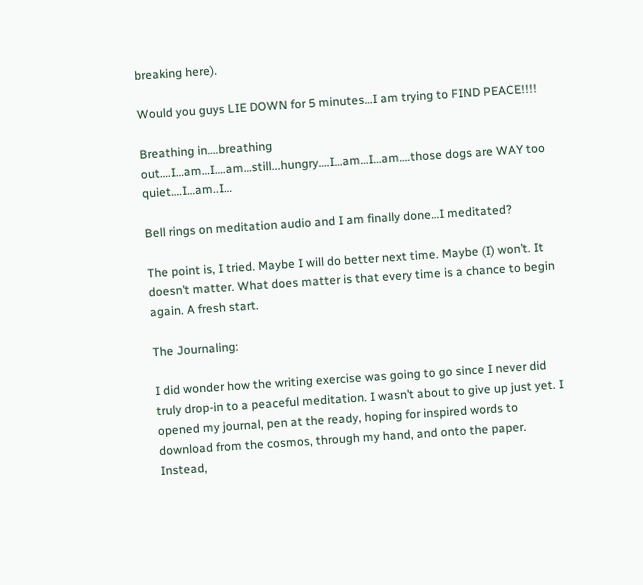breaking here).

Would you guys LIE DOWN for 5 minutes…I am trying to FIND PEACE!!!!

Breathing in….breathing out….I…am…I….am…still...hungry….I…am…I…am….those dogs are WAY too quiet….I…am..I…

Bell rings on meditation audio and I am finally done…I meditated?

The point is, I tried. Maybe I will do better next time. Maybe (I) won’t. It doesn’t matter. What does matter is that every time is a chance to begin again. A fresh start.

The Journaling:

I did wonder how the writing exercise was going to go since I never did truly drop-in to a peaceful meditation. I wasn’t about to give up just yet. I opened my journal, pen at the ready, hoping for inspired words to download from the cosmos, through my hand, and onto the paper. Instead,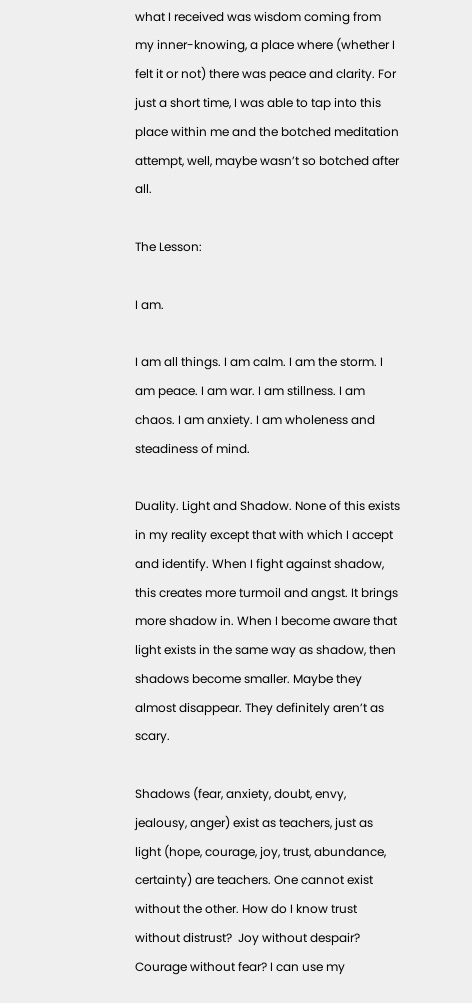what I received was wisdom coming from my inner-knowing, a place where (whether I felt it or not) there was peace and clarity. For just a short time, I was able to tap into this place within me and the botched meditation attempt, well, maybe wasn’t so botched after all.

The Lesson:

I am.

I am all things. I am calm. I am the storm. I am peace. I am war. I am stillness. I am chaos. I am anxiety. I am wholeness and steadiness of mind.

Duality. Light and Shadow. None of this exists in my reality except that with which I accept and identify. When I fight against shadow, this creates more turmoil and angst. It brings more shadow in. When I become aware that light exists in the same way as shadow, then shadows become smaller. Maybe they almost disappear. They definitely aren’t as scary.

Shadows (fear, anxiety, doubt, envy, jealousy, anger) exist as teachers, just as light (hope, courage, joy, trust, abundance, certainty) are teachers. One cannot exist without the other. How do I know trust without distrust?  Joy without despair? Courage without fear? I can use my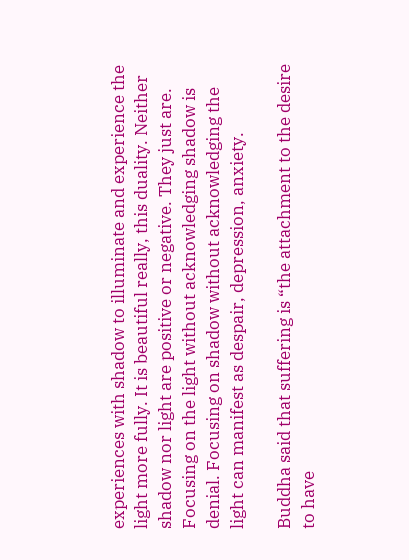experiences with shadow to illuminate and experience the light more fully. It is beautiful really, this duality. Neither shadow nor light are positive or negative. They just are. Focusing on the light without acknowledging shadow is denial. Focusing on shadow without acknowledging the light can manifest as despair, depression, anxiety.

Buddha said that suffering is “the attachment to the desire to have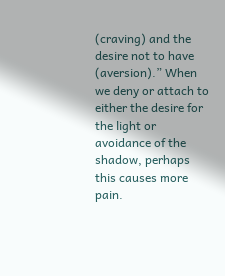(craving) and the desire not to have (aversion).” When we deny or attach to either the desire for the light or avoidance of the shadow, perhaps this causes more pain.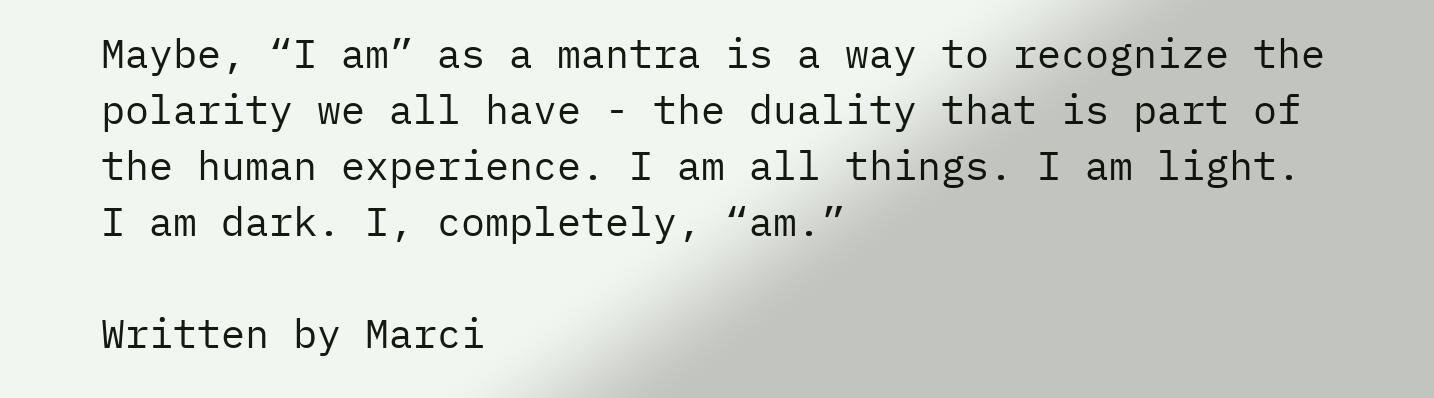Maybe, “I am” as a mantra is a way to recognize the polarity we all have - the duality that is part of the human experience. I am all things. I am light. I am dark. I, completely, “am.”

Written by Marci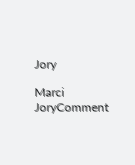Jory

Marci JoryComment